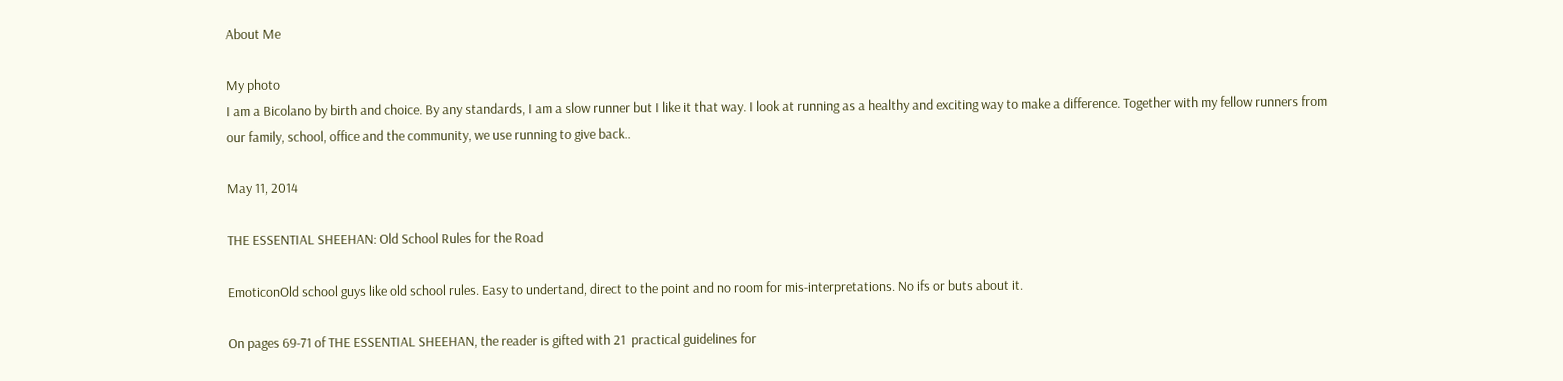About Me

My photo
I am a Bicolano by birth and choice. By any standards, I am a slow runner but I like it that way. I look at running as a healthy and exciting way to make a difference. Together with my fellow runners from our family, school, office and the community, we use running to give back..

May 11, 2014

THE ESSENTIAL SHEEHAN: Old School Rules for the Road

EmoticonOld school guys like old school rules. Easy to undertand, direct to the point and no room for mis-interpretations. No ifs or buts about it.

On pages 69-71 of THE ESSENTIAL SHEEHAN, the reader is gifted with 21  practical guidelines for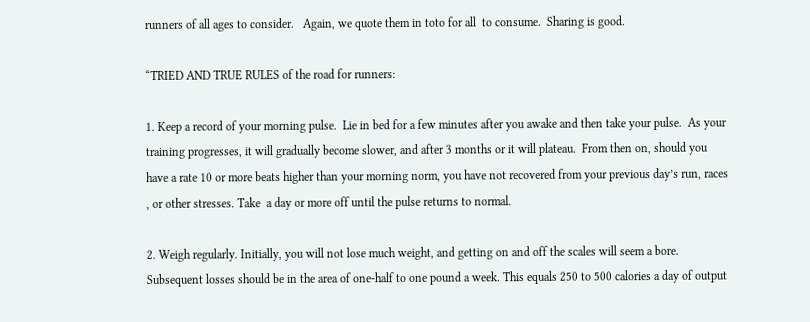runners of all ages to consider.   Again, we quote them in toto for all  to consume.  Sharing is good.

“TRIED AND TRUE RULES of the road for runners:

1. Keep a record of your morning pulse.  Lie in bed for a few minutes after you awake and then take your pulse.  As your training progresses, it will gradually become slower, and after 3 months or it will plateau.  From then on, should you have a rate 10 or more beats higher than your morning norm, you have not recovered from your previous day’s run, races , or other stresses. Take  a day or more off until the pulse returns to normal.

2. Weigh regularly. Initially, you will not lose much weight, and getting on and off the scales will seem a bore. Subsequent losses should be in the area of one-half to one pound a week. This equals 250 to 500 calories a day of output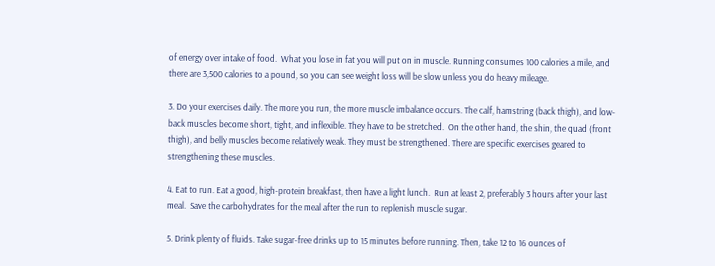of energy over intake of food.  What you lose in fat you will put on in muscle. Running consumes 100 calories a mile, and there are 3,500 calories to a pound, so you can see weight loss will be slow unless you do heavy mileage.

3. Do your exercises daily. The more you run, the more muscle imbalance occurs. The calf, hamstring (back thigh), and low-back muscles become short, tight, and inflexible. They have to be stretched.  On the other hand, the shin, the quad (front thigh), and belly muscles become relatively weak. They must be strengthened. There are specific exercises geared to strengthening these muscles.

4. Eat to run. Eat a good, high-protein breakfast, then have a light lunch.  Run at least 2, preferably 3 hours after your last meal.  Save the carbohydrates for the meal after the run to replenish muscle sugar.

5. Drink plenty of fluids. Take sugar-free drinks up to 15 minutes before running. Then, take 12 to 16 ounces of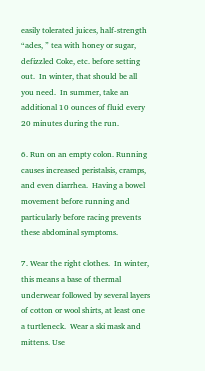easily tolerated juices, half-strength “ades, ” tea with honey or sugar, defizzled Coke, etc. before setting out.  In winter, that should be all you need.  In summer, take an additional 10 ounces of fluid every 20 minutes during the run.

6. Run on an empty colon. Running causes increased peristalsis, cramps, and even diarrhea.  Having a bowel movement before running and particularly before racing prevents these abdominal symptoms.

7. Wear the right clothes.  In winter, this means a base of thermal underwear followed by several layers of cotton or wool shirts, at least one a turtleneck.  Wear a ski mask and mittens. Use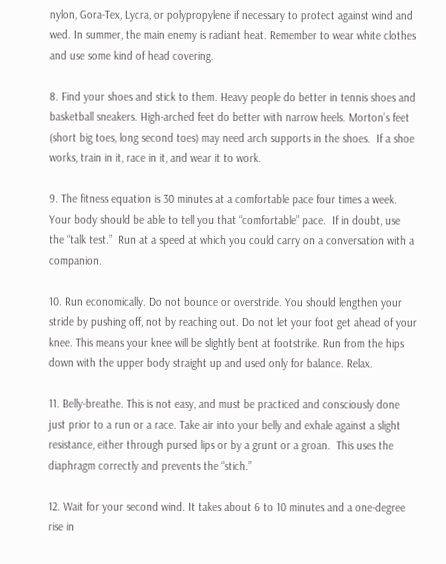nylon, Gora-Tex, Lycra, or polypropylene if necessary to protect against wind and wed. In summer, the main enemy is radiant heat. Remember to wear white clothes and use some kind of head covering.

8. Find your shoes and stick to them. Heavy people do better in tennis shoes and basketball sneakers. High-arched feet do better with narrow heels. Morton’s feet (short big toes, long second toes) may need arch supports in the shoes.  If a shoe works, train in it, race in it, and wear it to work.

9. The fitness equation is 30 minutes at a comfortable pace four times a week. Your body should be able to tell you that “comfortable” pace.  If in doubt, use the “talk test.”  Run at a speed at which you could carry on a conversation with a companion.

10. Run economically. Do not bounce or overstride. You should lengthen your stride by pushing off, not by reaching out. Do not let your foot get ahead of your knee. This means your knee will be slightly bent at footstrike. Run from the hips down with the upper body straight up and used only for balance. Relax.

11. Belly-breathe. This is not easy, and must be practiced and consciously done just prior to a run or a race. Take air into your belly and exhale against a slight resistance, either through pursed lips or by a grunt or a groan.  This uses the diaphragm correctly and prevents the “stich.”

12. Wait for your second wind. It takes about 6 to 10 minutes and a one-degree rise in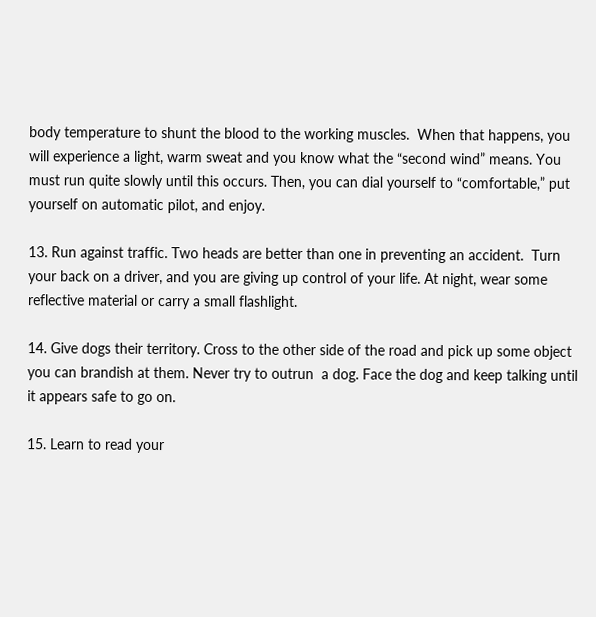body temperature to shunt the blood to the working muscles.  When that happens, you will experience a light, warm sweat and you know what the “second wind” means. You must run quite slowly until this occurs. Then, you can dial yourself to “comfortable,” put yourself on automatic pilot, and enjoy.

13. Run against traffic. Two heads are better than one in preventing an accident.  Turn your back on a driver, and you are giving up control of your life. At night, wear some reflective material or carry a small flashlight.

14. Give dogs their territory. Cross to the other side of the road and pick up some object you can brandish at them. Never try to outrun  a dog. Face the dog and keep talking until it appears safe to go on.

15. Learn to read your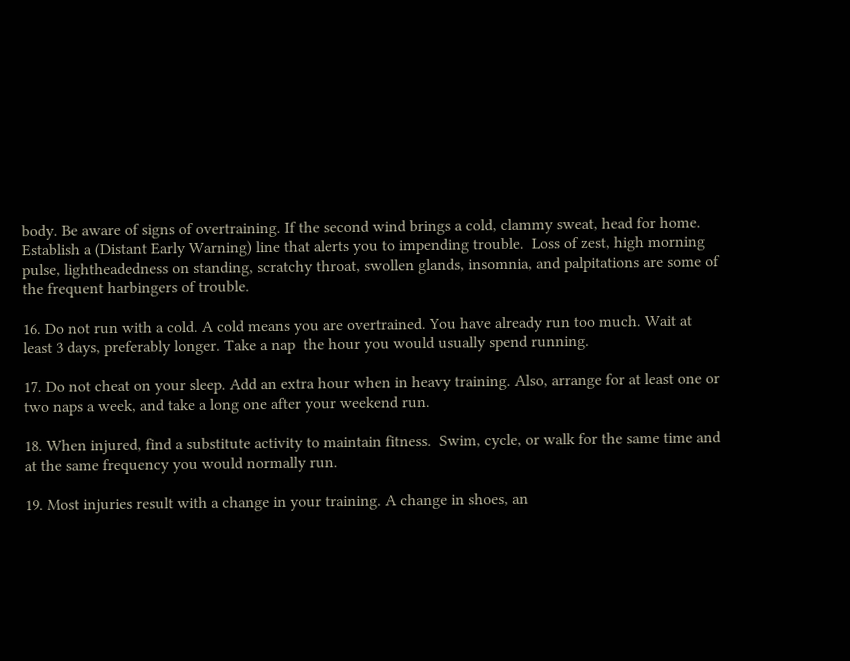body. Be aware of signs of overtraining. If the second wind brings a cold, clammy sweat, head for home.  Establish a (Distant Early Warning) line that alerts you to impending trouble.  Loss of zest, high morning pulse, lightheadedness on standing, scratchy throat, swollen glands, insomnia, and palpitations are some of the frequent harbingers of trouble.

16. Do not run with a cold. A cold means you are overtrained. You have already run too much. Wait at least 3 days, preferably longer. Take a nap  the hour you would usually spend running.

17. Do not cheat on your sleep. Add an extra hour when in heavy training. Also, arrange for at least one or two naps a week, and take a long one after your weekend run.

18. When injured, find a substitute activity to maintain fitness.  Swim, cycle, or walk for the same time and at the same frequency you would normally run.

19. Most injuries result with a change in your training. A change in shoes, an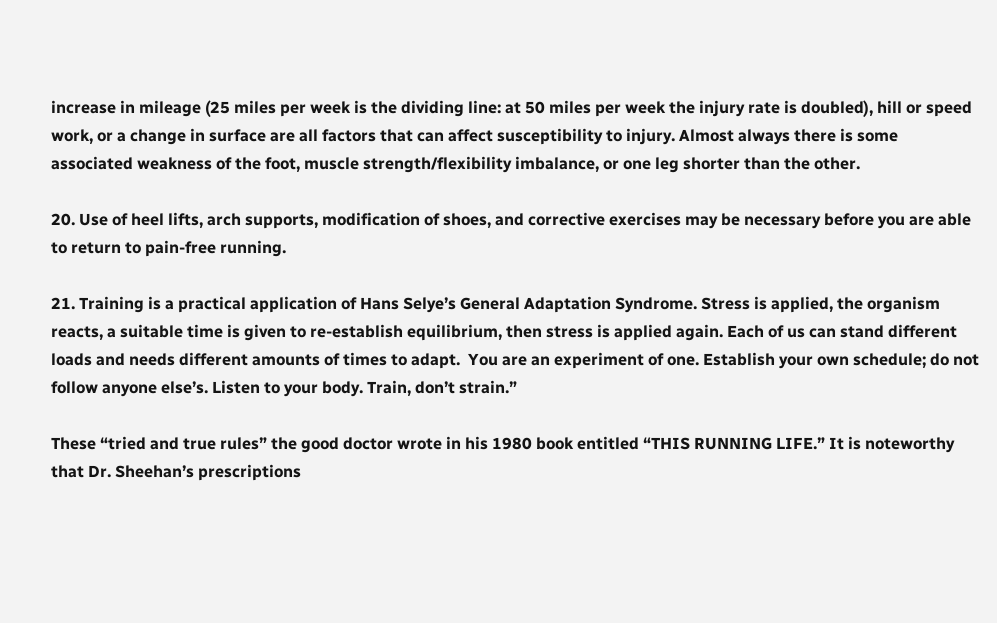increase in mileage (25 miles per week is the dividing line: at 50 miles per week the injury rate is doubled), hill or speed work, or a change in surface are all factors that can affect susceptibility to injury. Almost always there is some associated weakness of the foot, muscle strength/flexibility imbalance, or one leg shorter than the other.

20. Use of heel lifts, arch supports, modification of shoes, and corrective exercises may be necessary before you are able to return to pain-free running.

21. Training is a practical application of Hans Selye’s General Adaptation Syndrome. Stress is applied, the organism reacts, a suitable time is given to re-establish equilibrium, then stress is applied again. Each of us can stand different loads and needs different amounts of times to adapt.  You are an experiment of one. Establish your own schedule; do not follow anyone else’s. Listen to your body. Train, don’t strain.”

These “tried and true rules” the good doctor wrote in his 1980 book entitled “THIS RUNNING LIFE.” It is noteworthy that Dr. Sheehan’s prescriptions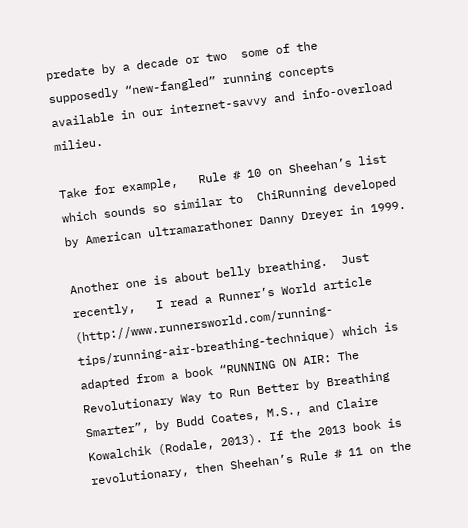predate by a decade or two  some of the supposedly “new-fangled” running concepts available in our internet-savvy and info-overload milieu.

Take for example,   Rule # 10 on Sheehan’s list which sounds so similar to  ChiRunning developed by American ultramarathoner Danny Dreyer in 1999.

Another one is about belly breathing.  Just recently,   I read a Runner’s World article (http://www.runnersworld.com/running-tips/running-air-breathing-technique) which is adapted from a book “RUNNING ON AIR: The Revolutionary Way to Run Better by Breathing Smarter”, by Budd Coates, M.S., and Claire Kowalchik (Rodale, 2013). If the 2013 book is revolutionary, then Sheehan’s Rule # 11 on the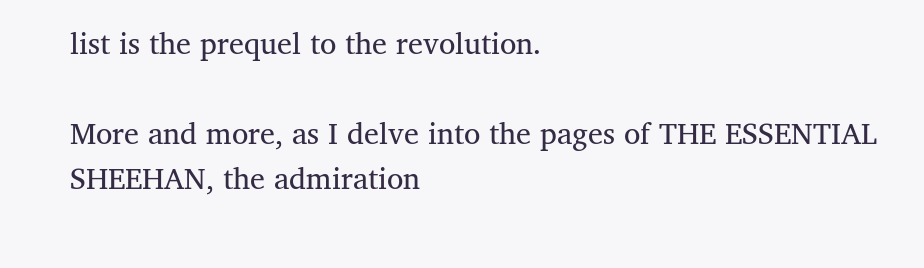list is the prequel to the revolution.

More and more, as I delve into the pages of THE ESSENTIAL SHEEHAN, the admiration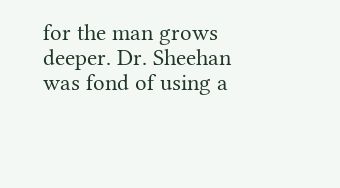for the man grows deeper. Dr. Sheehan was fond of using a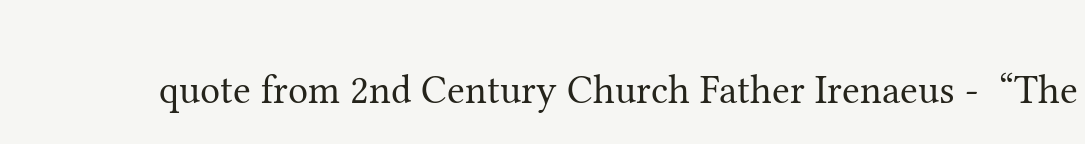quote from 2nd Century Church Father Irenaeus -  “The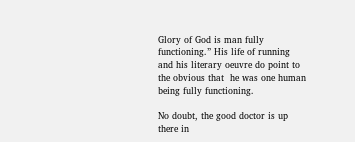Glory of God is man fully functioning.” His life of running and his literary oeuvre do point to the obvious that  he was one human being fully functioning.

No doubt, the good doctor is up there in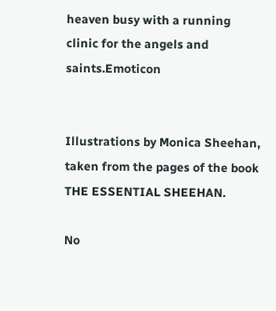heaven busy with a running clinic for the angels and saints.Emoticon


Illustrations by Monica Sheehan, taken from the pages of the book THE ESSENTIAL SHEEHAN.

No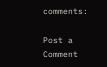comments:

Post a Comment